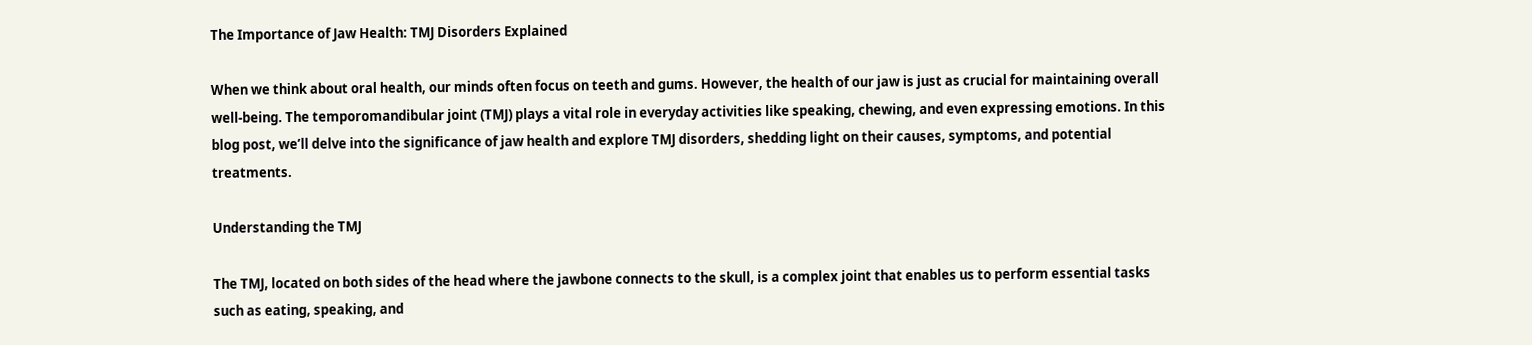The Importance of Jaw Health: TMJ Disorders Explained

When we think about oral health, our minds often focus on teeth and gums. However, the health of our jaw is just as crucial for maintaining overall well-being. The temporomandibular joint (TMJ) plays a vital role in everyday activities like speaking, chewing, and even expressing emotions. In this blog post, we’ll delve into the significance of jaw health and explore TMJ disorders, shedding light on their causes, symptoms, and potential treatments.

Understanding the TMJ

The TMJ, located on both sides of the head where the jawbone connects to the skull, is a complex joint that enables us to perform essential tasks such as eating, speaking, and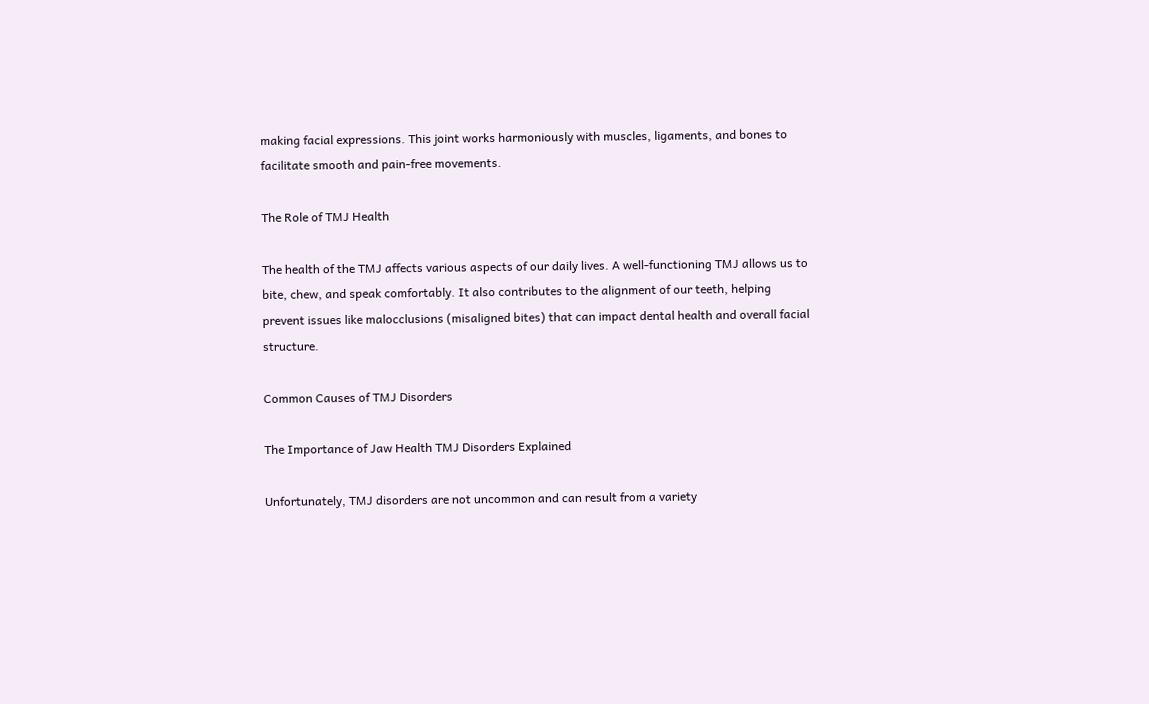making facial expressions. This joint works harmoniously with muscles, ligaments, and bones to facilitate smooth and pain-free movements.

The Role of TMJ Health

The health of the TMJ affects various aspects of our daily lives. A well-functioning TMJ allows us to bite, chew, and speak comfortably. It also contributes to the alignment of our teeth, helping prevent issues like malocclusions (misaligned bites) that can impact dental health and overall facial structure.

Common Causes of TMJ Disorders

The Importance of Jaw Health TMJ Disorders Explained

Unfortunately, TMJ disorders are not uncommon and can result from a variety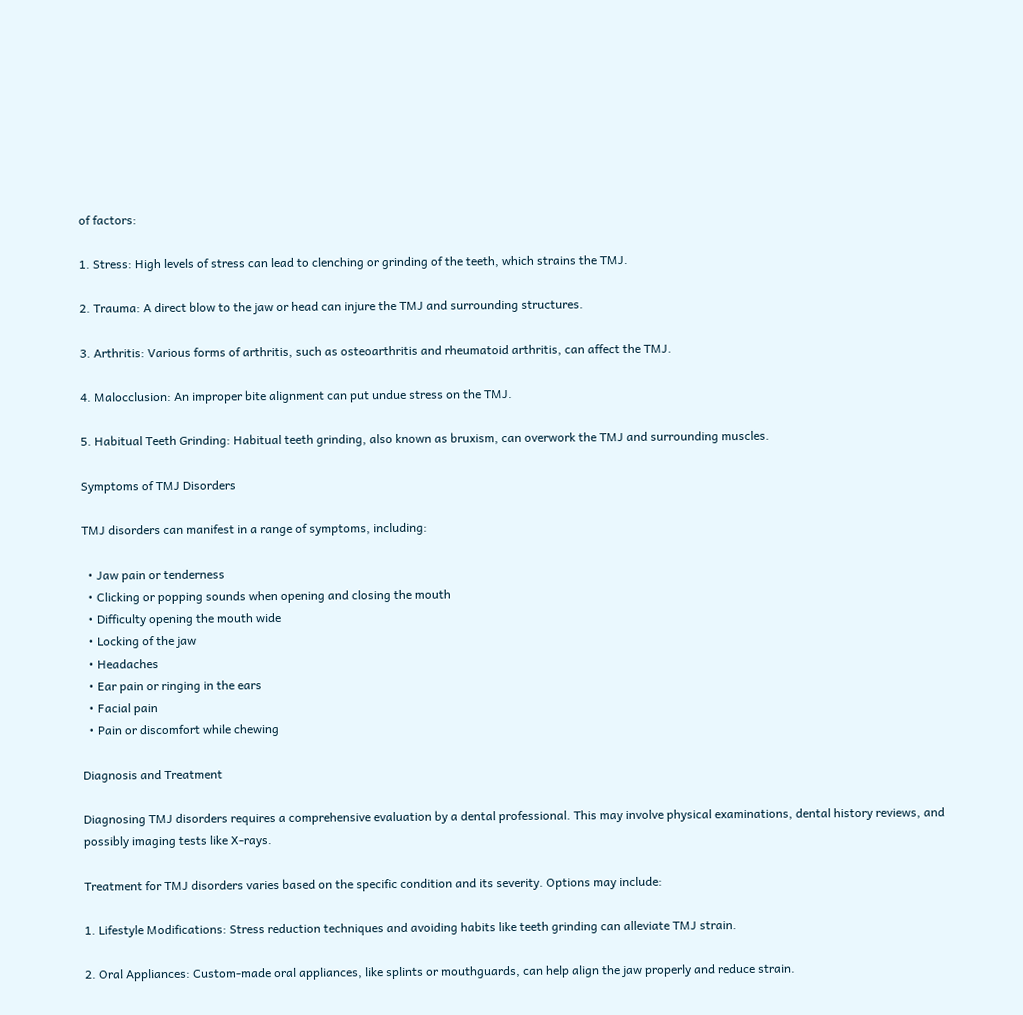of factors:

1. Stress: High levels of stress can lead to clenching or grinding of the teeth, which strains the TMJ.

2. Trauma: A direct blow to the jaw or head can injure the TMJ and surrounding structures.

3. Arthritis: Various forms of arthritis, such as osteoarthritis and rheumatoid arthritis, can affect the TMJ.

4. Malocclusion: An improper bite alignment can put undue stress on the TMJ.

5. Habitual Teeth Grinding: Habitual teeth grinding, also known as bruxism, can overwork the TMJ and surrounding muscles.

Symptoms of TMJ Disorders

TMJ disorders can manifest in a range of symptoms, including:

  • Jaw pain or tenderness
  • Clicking or popping sounds when opening and closing the mouth
  • Difficulty opening the mouth wide
  • Locking of the jaw
  • Headaches
  • Ear pain or ringing in the ears
  • Facial pain
  • Pain or discomfort while chewing

Diagnosis and Treatment

Diagnosing TMJ disorders requires a comprehensive evaluation by a dental professional. This may involve physical examinations, dental history reviews, and possibly imaging tests like X-rays.

Treatment for TMJ disorders varies based on the specific condition and its severity. Options may include:

1. Lifestyle Modifications: Stress reduction techniques and avoiding habits like teeth grinding can alleviate TMJ strain.

2. Oral Appliances: Custom-made oral appliances, like splints or mouthguards, can help align the jaw properly and reduce strain.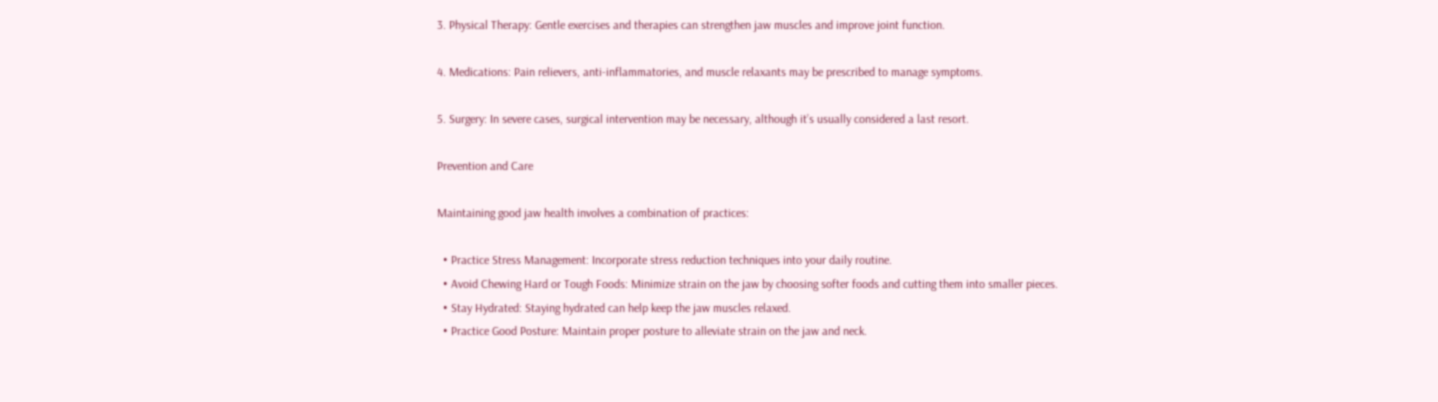3. Physical Therapy: Gentle exercises and therapies can strengthen jaw muscles and improve joint function.

4. Medications: Pain relievers, anti-inflammatories, and muscle relaxants may be prescribed to manage symptoms.

5. Surgery: In severe cases, surgical intervention may be necessary, although it’s usually considered a last resort.

Prevention and Care

Maintaining good jaw health involves a combination of practices:

  • Practice Stress Management: Incorporate stress reduction techniques into your daily routine.
  • Avoid Chewing Hard or Tough Foods: Minimize strain on the jaw by choosing softer foods and cutting them into smaller pieces.
  • Stay Hydrated: Staying hydrated can help keep the jaw muscles relaxed.
  • Practice Good Posture: Maintain proper posture to alleviate strain on the jaw and neck.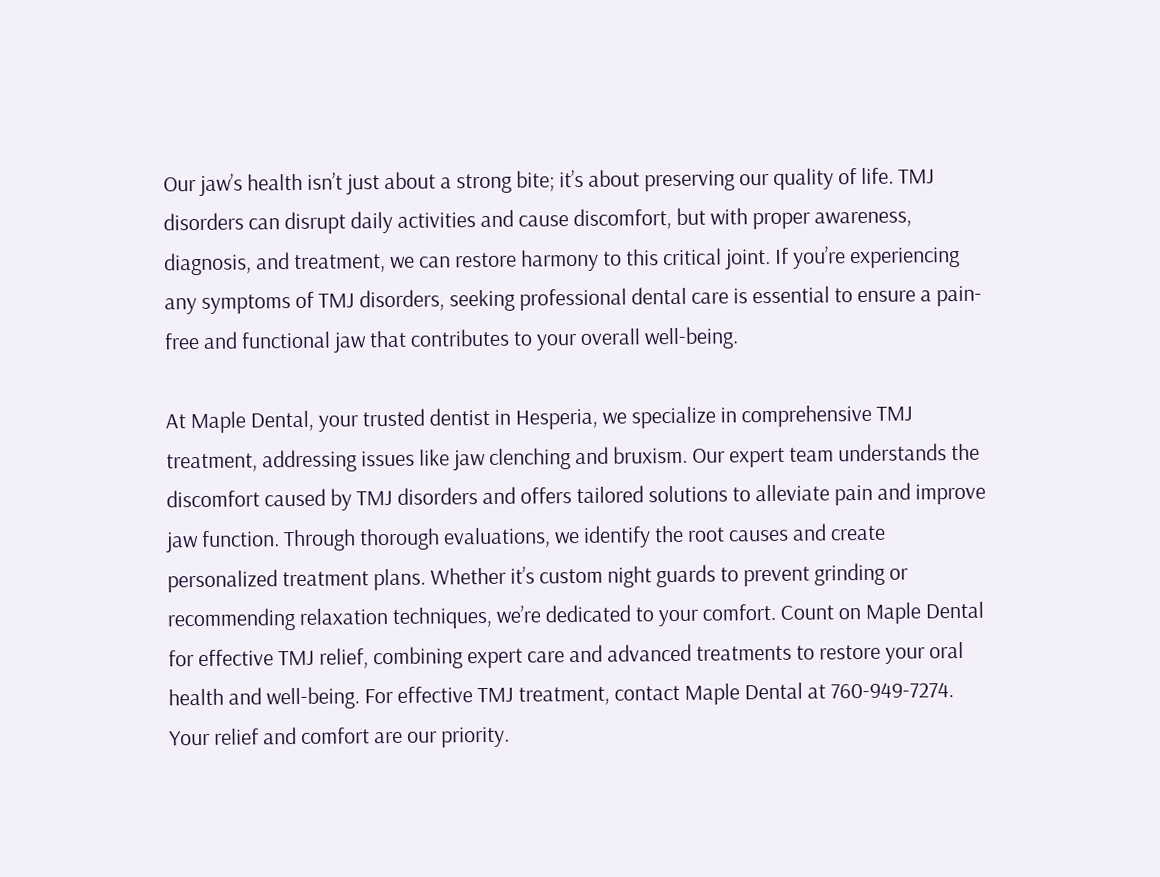Our jaw’s health isn’t just about a strong bite; it’s about preserving our quality of life. TMJ disorders can disrupt daily activities and cause discomfort, but with proper awareness, diagnosis, and treatment, we can restore harmony to this critical joint. If you’re experiencing any symptoms of TMJ disorders, seeking professional dental care is essential to ensure a pain-free and functional jaw that contributes to your overall well-being.

At Maple Dental, your trusted dentist in Hesperia, we specialize in comprehensive TMJ treatment, addressing issues like jaw clenching and bruxism. Our expert team understands the discomfort caused by TMJ disorders and offers tailored solutions to alleviate pain and improve jaw function. Through thorough evaluations, we identify the root causes and create personalized treatment plans. Whether it’s custom night guards to prevent grinding or recommending relaxation techniques, we’re dedicated to your comfort. Count on Maple Dental for effective TMJ relief, combining expert care and advanced treatments to restore your oral health and well-being. For effective TMJ treatment, contact Maple Dental at 760-949-7274. Your relief and comfort are our priority.